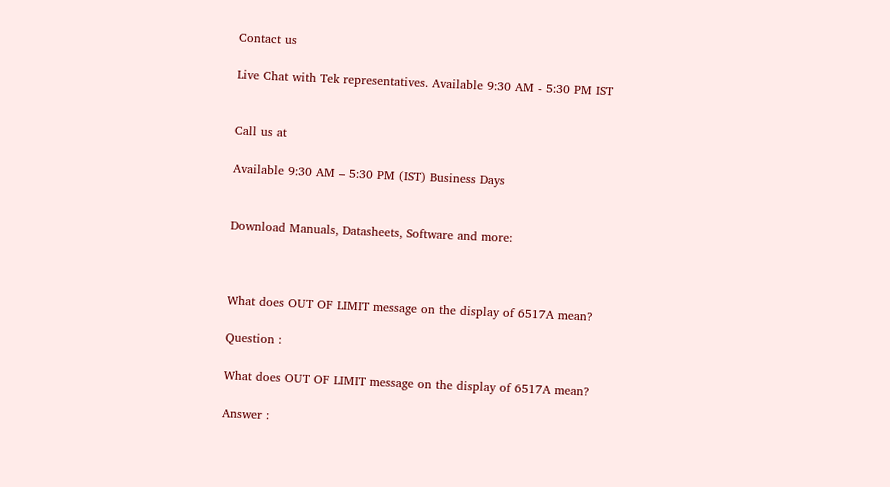Contact us

Live Chat with Tek representatives. Available 9:30 AM - 5:30 PM IST


Call us at

Available 9:30 AM – 5:30 PM (IST) Business Days


Download Manuals, Datasheets, Software and more:



What does OUT OF LIMIT message on the display of 6517A mean?

Question :

What does OUT OF LIMIT message on the display of 6517A mean?

Answer :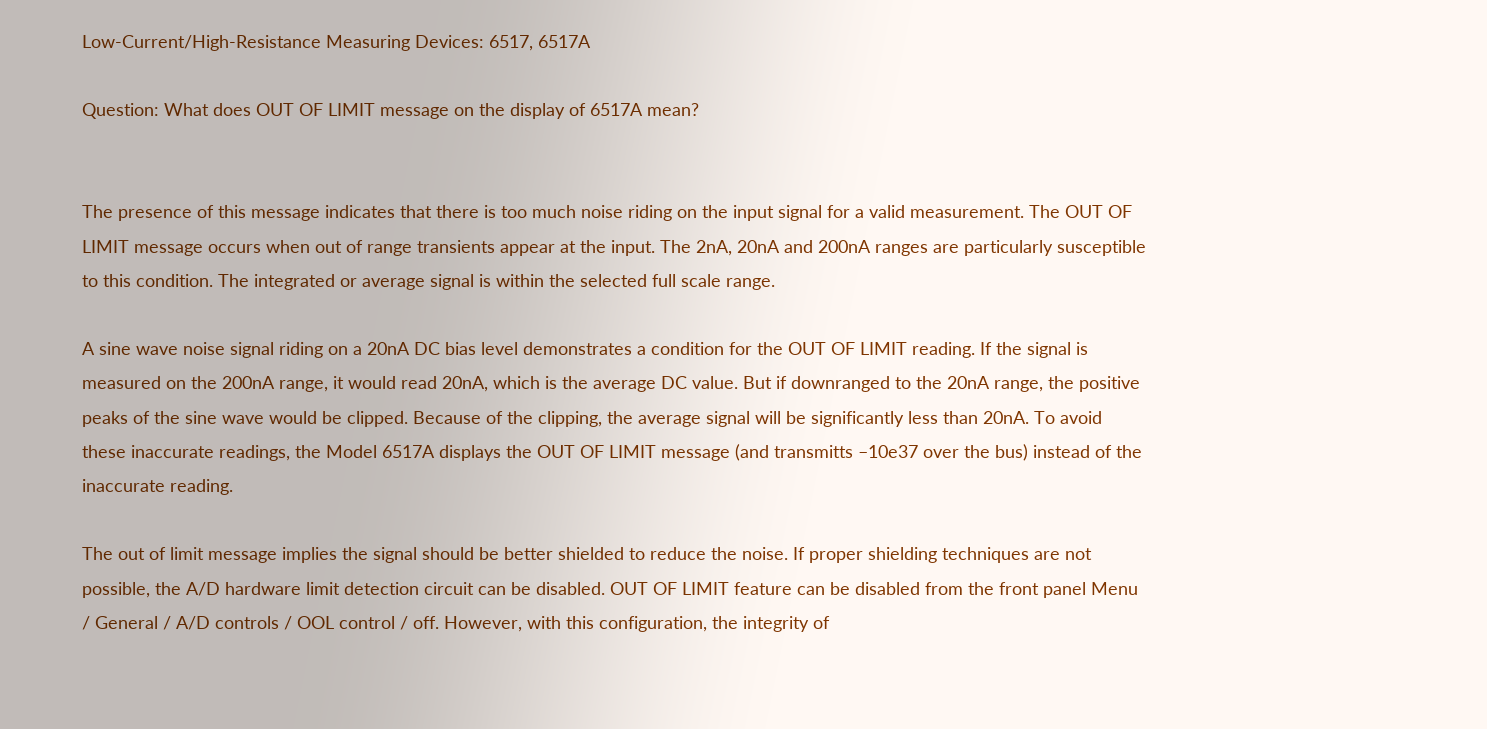Low-Current/High-Resistance Measuring Devices: 6517, 6517A

Question: What does OUT OF LIMIT message on the display of 6517A mean?


The presence of this message indicates that there is too much noise riding on the input signal for a valid measurement. The OUT OF LIMIT message occurs when out of range transients appear at the input. The 2nA, 20nA and 200nA ranges are particularly susceptible to this condition. The integrated or average signal is within the selected full scale range.

A sine wave noise signal riding on a 20nA DC bias level demonstrates a condition for the OUT OF LIMIT reading. If the signal is measured on the 200nA range, it would read 20nA, which is the average DC value. But if downranged to the 20nA range, the positive peaks of the sine wave would be clipped. Because of the clipping, the average signal will be significantly less than 20nA. To avoid these inaccurate readings, the Model 6517A displays the OUT OF LIMIT message (and transmitts –10e37 over the bus) instead of the inaccurate reading.

The out of limit message implies the signal should be better shielded to reduce the noise. If proper shielding techniques are not possible, the A/D hardware limit detection circuit can be disabled. OUT OF LIMIT feature can be disabled from the front panel Menu / General / A/D controls / OOL control / off. However, with this configuration, the integrity of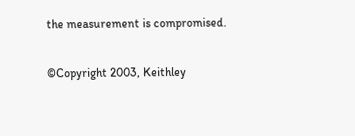the measurement is compromised.

©Copyright 2003, Keithley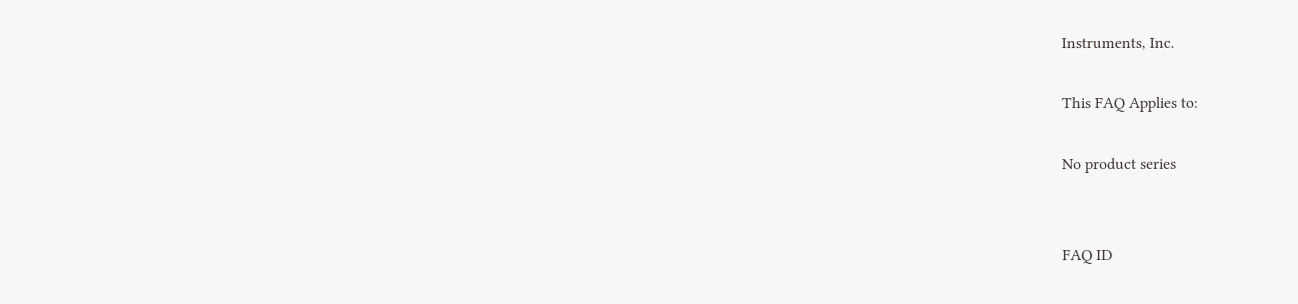Instruments, Inc.

This FAQ Applies to:

No product series


FAQ ID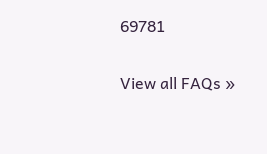69781

View all FAQs »